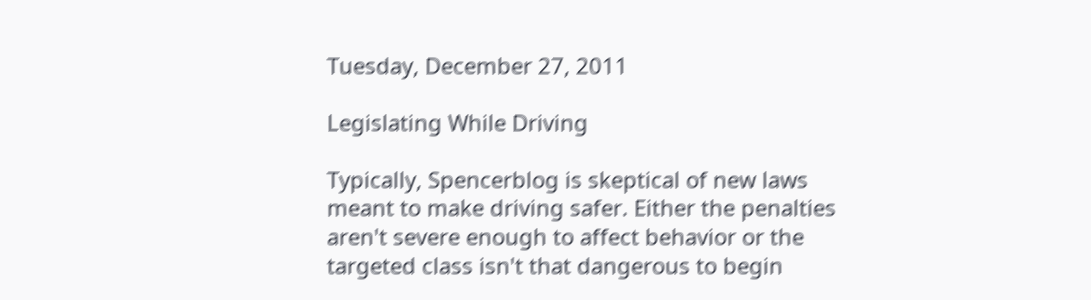Tuesday, December 27, 2011

Legislating While Driving

Typically, Spencerblog is skeptical of new laws meant to make driving safer. Either the penalties aren't severe enough to affect behavior or the targeted class isn't that dangerous to begin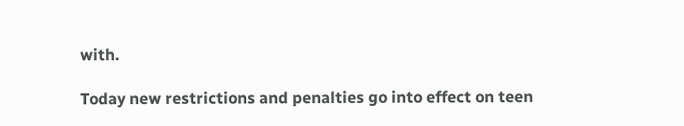with.

Today new restrictions and penalties go into effect on teen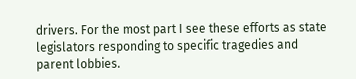drivers. For the most part I see these efforts as state legislators responding to specific tragedies and parent lobbies.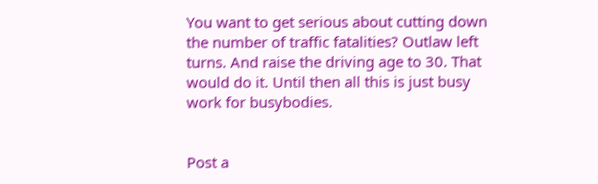You want to get serious about cutting down the number of traffic fatalities? Outlaw left turns. And raise the driving age to 30. That would do it. Until then all this is just busy work for busybodies.


Post a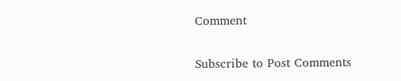Comment

Subscribe to Post Comments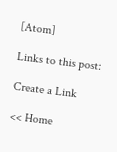[Atom]

Links to this post:

Create a Link

<< Home